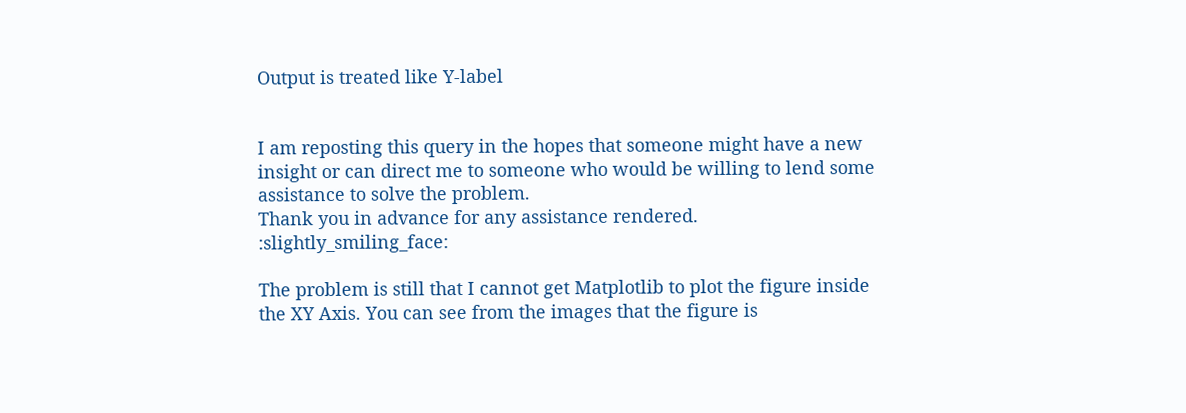Output is treated like Y-label


I am reposting this query in the hopes that someone might have a new insight or can direct me to someone who would be willing to lend some assistance to solve the problem.
Thank you in advance for any assistance rendered. :slightly_smiling_face:

The problem is still that I cannot get Matplotlib to plot the figure inside the XY Axis. You can see from the images that the figure is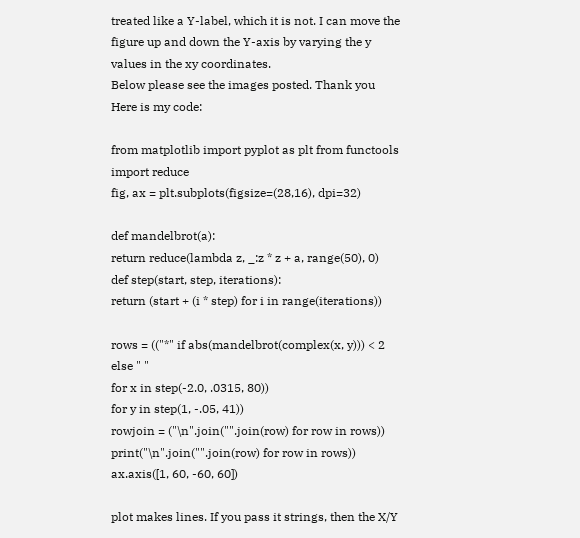treated like a Y-label, which it is not. I can move the figure up and down the Y-axis by varying the y values in the xy coordinates.
Below please see the images posted. Thank you
Here is my code:

from matplotlib import pyplot as plt from functools import reduce
fig, ax = plt.subplots(figsize=(28,16), dpi=32)

def mandelbrot(a):
return reduce(lambda z, _:z * z + a, range(50), 0)
def step(start, step, iterations):
return (start + (i * step) for i in range(iterations))

rows = (("*" if abs(mandelbrot(complex(x, y))) < 2 else " "
for x in step(-2.0, .0315, 80))
for y in step(1, -.05, 41))
rowjoin = ("\n".join("".join(row) for row in rows))
print("\n".join("".join(row) for row in rows))
ax.axis([1, 60, -60, 60])

plot makes lines. If you pass it strings, then the X/Y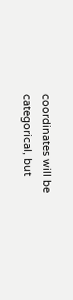coordinates will be categorical, but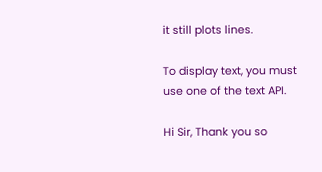it still plots lines.

To display text, you must use one of the text API.

Hi Sir, Thank you so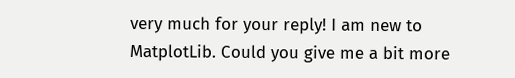very much for your reply! I am new to MatplotLib. Could you give me a bit more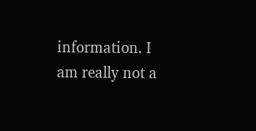information. I am really not a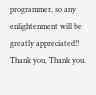programmer, so any enlightenment will be greatly appreciated!! Thank you, Thank you.